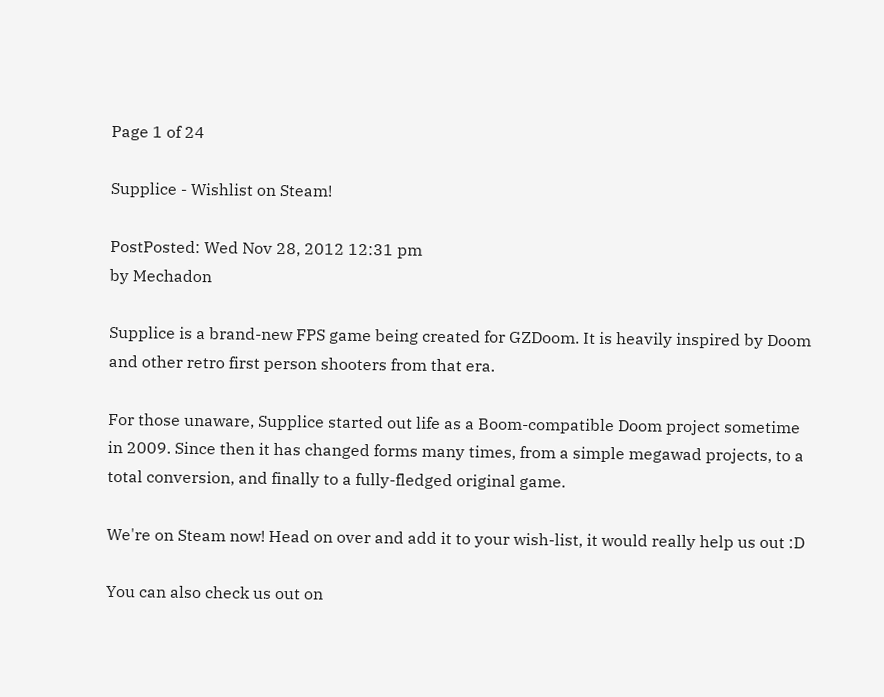Page 1 of 24

Supplice - Wishlist on Steam!

PostPosted: Wed Nov 28, 2012 12:31 pm
by Mechadon

Supplice is a brand-new FPS game being created for GZDoom. It is heavily inspired by Doom and other retro first person shooters from that era.

For those unaware, Supplice started out life as a Boom-compatible Doom project sometime in 2009. Since then it has changed forms many times, from a simple megawad projects, to a total conversion, and finally to a fully-fledged original game.

We're on Steam now! Head on over and add it to your wish-list, it would really help us out :D

You can also check us out on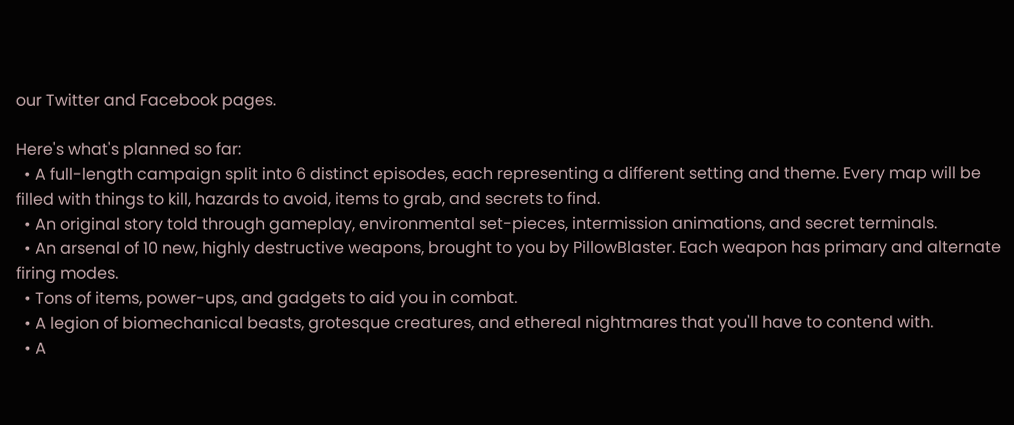our Twitter and Facebook pages.

Here's what's planned so far:
  • A full-length campaign split into 6 distinct episodes, each representing a different setting and theme. Every map will be filled with things to kill, hazards to avoid, items to grab, and secrets to find.
  • An original story told through gameplay, environmental set-pieces, intermission animations, and secret terminals.
  • An arsenal of 10 new, highly destructive weapons, brought to you by PillowBlaster. Each weapon has primary and alternate firing modes.
  • Tons of items, power-ups, and gadgets to aid you in combat.
  • A legion of biomechanical beasts, grotesque creatures, and ethereal nightmares that you'll have to contend with.
  • A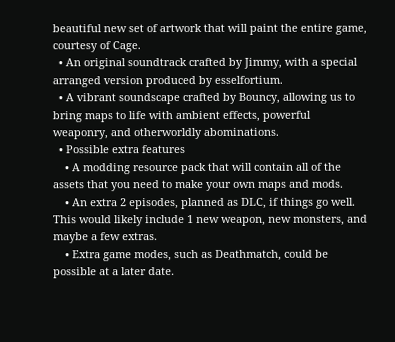beautiful new set of artwork that will paint the entire game, courtesy of Cage.
  • An original soundtrack crafted by Jimmy, with a special arranged version produced by esselfortium.
  • A vibrant soundscape crafted by Bouncy, allowing us to bring maps to life with ambient effects, powerful weaponry, and otherworldly abominations.
  • Possible extra features
    • A modding resource pack that will contain all of the assets that you need to make your own maps and mods.
    • An extra 2 episodes, planned as DLC, if things go well. This would likely include 1 new weapon, new monsters, and maybe a few extras.
    • Extra game modes, such as Deathmatch, could be possible at a later date.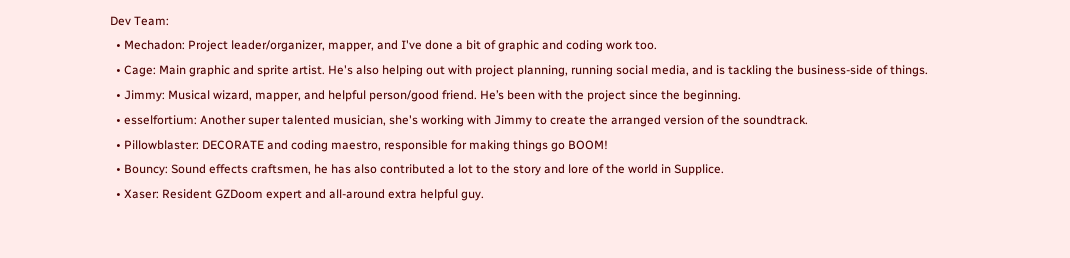Dev Team:
  • Mechadon: Project leader/organizer, mapper, and I've done a bit of graphic and coding work too.
  • Cage: Main graphic and sprite artist. He's also helping out with project planning, running social media, and is tackling the business-side of things.
  • Jimmy: Musical wizard, mapper, and helpful person/good friend. He’s been with the project since the beginning.
  • esselfortium: Another super talented musician, she's working with Jimmy to create the arranged version of the soundtrack.
  • Pillowblaster: DECORATE and coding maestro, responsible for making things go BOOM!
  • Bouncy: Sound effects craftsmen, he has also contributed a lot to the story and lore of the world in Supplice.
  • Xaser: Resident GZDoom expert and all-around extra helpful guy.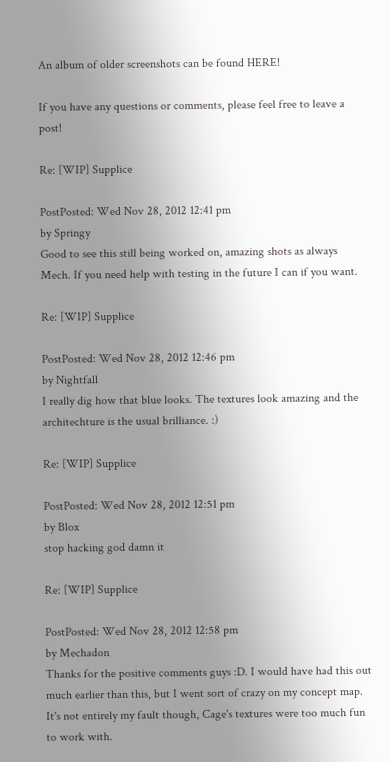An album of older screenshots can be found HERE!

If you have any questions or comments, please feel free to leave a post!

Re: [WIP] Supplice

PostPosted: Wed Nov 28, 2012 12:41 pm
by Springy
Good to see this still being worked on, amazing shots as always Mech. If you need help with testing in the future I can if you want.

Re: [WIP] Supplice

PostPosted: Wed Nov 28, 2012 12:46 pm
by Nightfall
I really dig how that blue looks. The textures look amazing and the architechture is the usual brilliance. :)

Re: [WIP] Supplice

PostPosted: Wed Nov 28, 2012 12:51 pm
by Blox
stop hacking god damn it

Re: [WIP] Supplice

PostPosted: Wed Nov 28, 2012 12:58 pm
by Mechadon
Thanks for the positive comments guys :D. I would have had this out much earlier than this, but I went sort of crazy on my concept map. It's not entirely my fault though, Cage's textures were too much fun to work with.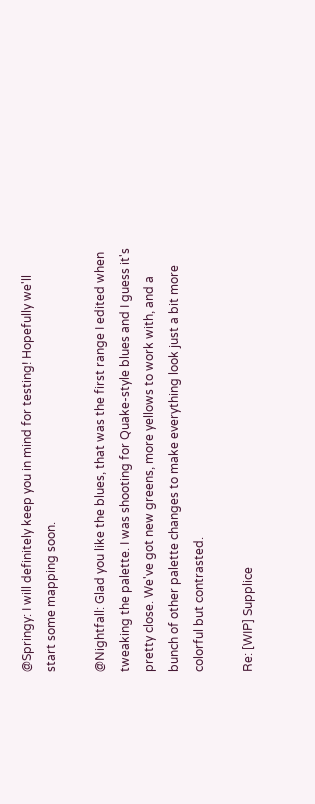@Springy: I will definitely keep you in mind for testing! Hopefully we'll start some mapping soon.

@Nightfall: Glad you like the blues, that was the first range I edited when tweaking the palette. I was shooting for Quake-style blues and I guess it's pretty close. We've got new greens, more yellows to work with, and a bunch of other palette changes to make everything look just a bit more colorful but contrasted.

Re: [WIP] Supplice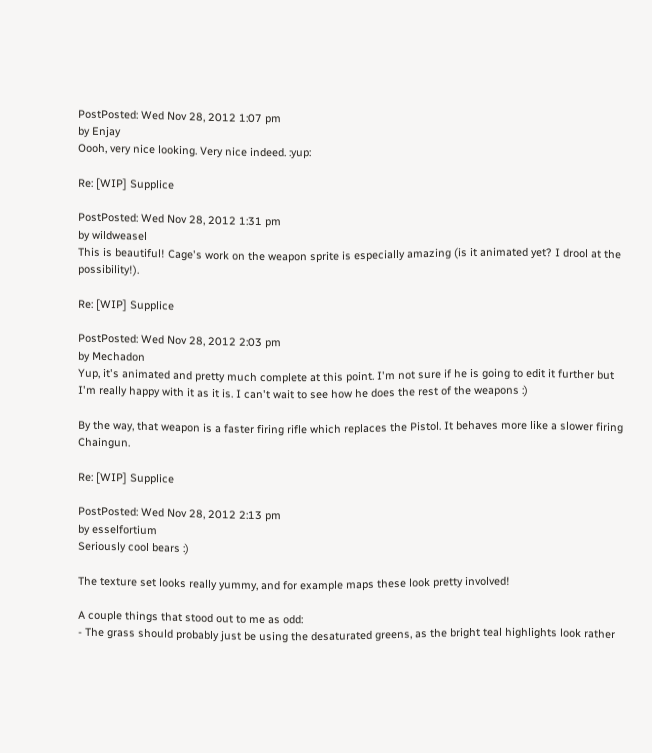PostPosted: Wed Nov 28, 2012 1:07 pm
by Enjay
Oooh, very nice looking. Very nice indeed. :yup:

Re: [WIP] Supplice

PostPosted: Wed Nov 28, 2012 1:31 pm
by wildweasel
This is beautiful! Cage's work on the weapon sprite is especially amazing (is it animated yet? I drool at the possibility!).

Re: [WIP] Supplice

PostPosted: Wed Nov 28, 2012 2:03 pm
by Mechadon
Yup, it's animated and pretty much complete at this point. I'm not sure if he is going to edit it further but I'm really happy with it as it is. I can't wait to see how he does the rest of the weapons :)

By the way, that weapon is a faster firing rifle which replaces the Pistol. It behaves more like a slower firing Chaingun.

Re: [WIP] Supplice

PostPosted: Wed Nov 28, 2012 2:13 pm
by esselfortium
Seriously cool bears :)

The texture set looks really yummy, and for example maps these look pretty involved!

A couple things that stood out to me as odd:
- The grass should probably just be using the desaturated greens, as the bright teal highlights look rather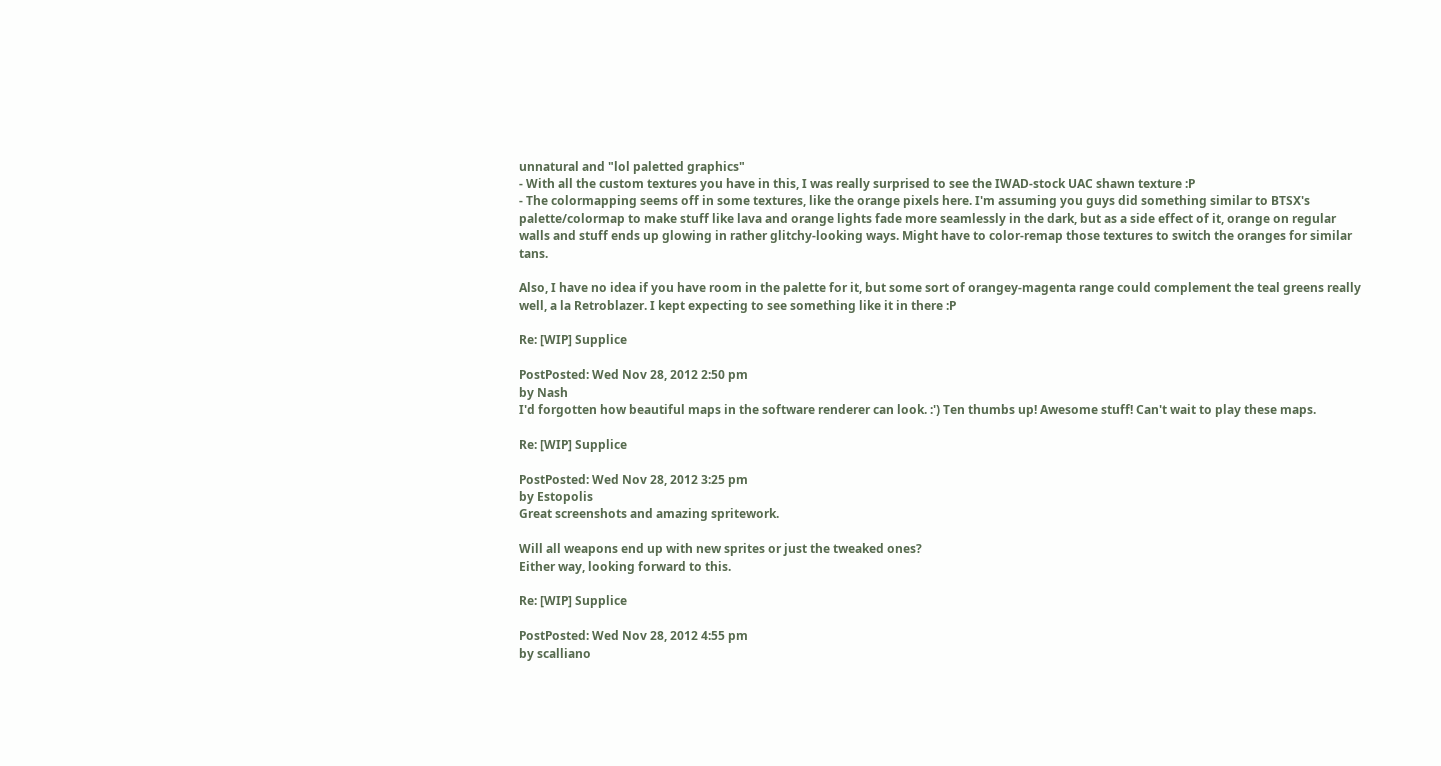unnatural and "lol paletted graphics"
- With all the custom textures you have in this, I was really surprised to see the IWAD-stock UAC shawn texture :P
- The colormapping seems off in some textures, like the orange pixels here. I'm assuming you guys did something similar to BTSX's palette/colormap to make stuff like lava and orange lights fade more seamlessly in the dark, but as a side effect of it, orange on regular walls and stuff ends up glowing in rather glitchy-looking ways. Might have to color-remap those textures to switch the oranges for similar tans.

Also, I have no idea if you have room in the palette for it, but some sort of orangey-magenta range could complement the teal greens really well, a la Retroblazer. I kept expecting to see something like it in there :P

Re: [WIP] Supplice

PostPosted: Wed Nov 28, 2012 2:50 pm
by Nash
I'd forgotten how beautiful maps in the software renderer can look. :') Ten thumbs up! Awesome stuff! Can't wait to play these maps.

Re: [WIP] Supplice

PostPosted: Wed Nov 28, 2012 3:25 pm
by Estopolis
Great screenshots and amazing spritework.

Will all weapons end up with new sprites or just the tweaked ones?
Either way, looking forward to this.

Re: [WIP] Supplice

PostPosted: Wed Nov 28, 2012 4:55 pm
by scalliano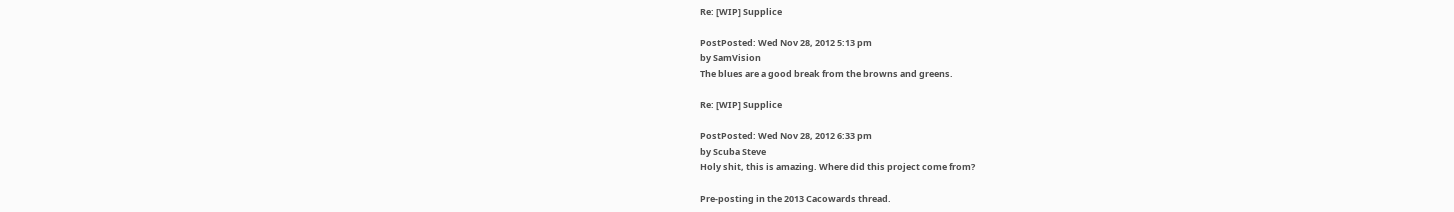Re: [WIP] Supplice

PostPosted: Wed Nov 28, 2012 5:13 pm
by SamVision
The blues are a good break from the browns and greens.

Re: [WIP] Supplice

PostPosted: Wed Nov 28, 2012 6:33 pm
by Scuba Steve
Holy shit, this is amazing. Where did this project come from?

Pre-posting in the 2013 Cacowards thread.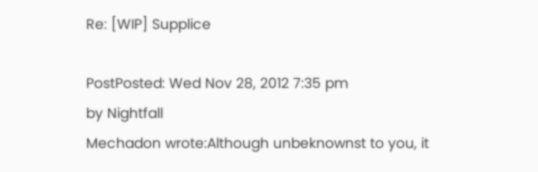Re: [WIP] Supplice

PostPosted: Wed Nov 28, 2012 7:35 pm
by Nightfall
Mechadon wrote:Although unbeknownst to you, it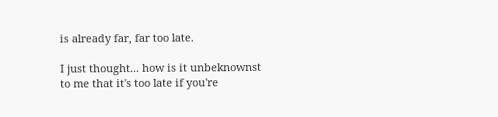is already far, far too late.

I just thought... how is it unbeknownst to me that it's too late if you're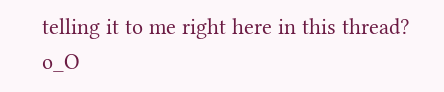telling it to me right here in this thread? o_O